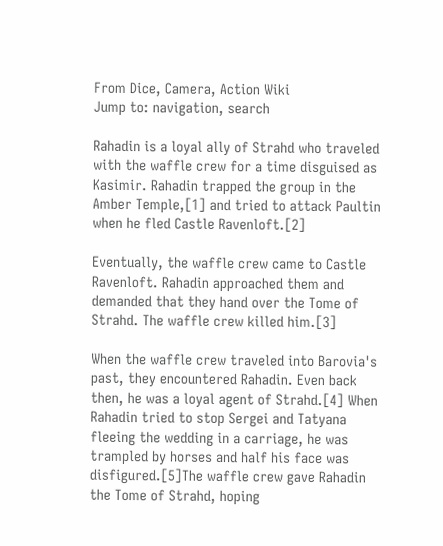From Dice, Camera, Action Wiki
Jump to: navigation, search

Rahadin is a loyal ally of Strahd who traveled with the waffle crew for a time disguised as Kasimir. Rahadin trapped the group in the Amber Temple,[1] and tried to attack Paultin when he fled Castle Ravenloft.[2]

Eventually, the waffle crew came to Castle Ravenloft. Rahadin approached them and demanded that they hand over the Tome of Strahd. The waffle crew killed him.[3]

When the waffle crew traveled into Barovia's past, they encountered Rahadin. Even back then, he was a loyal agent of Strahd.[4] When Rahadin tried to stop Sergei and Tatyana fleeing the wedding in a carriage, he was trampled by horses and half his face was disfigured.[5]The waffle crew gave Rahadin the Tome of Strahd, hoping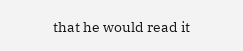that he would read it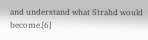and understand what Strahd would become.[6]